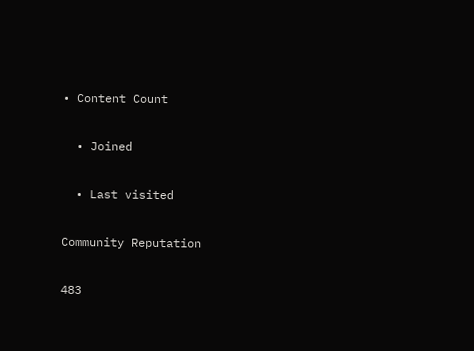• Content Count

  • Joined

  • Last visited

Community Reputation

483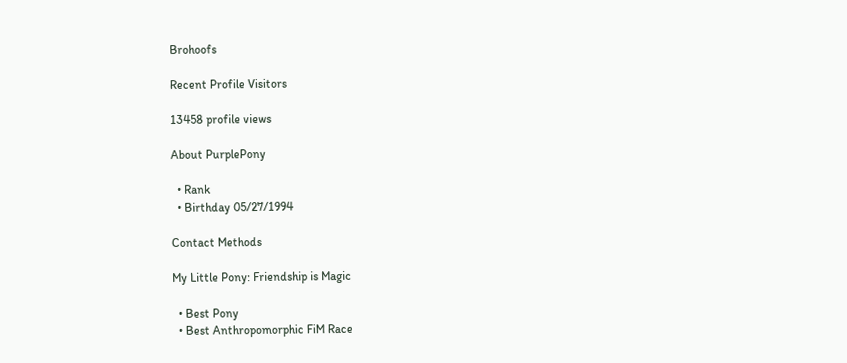Brohoofs

Recent Profile Visitors

13458 profile views

About PurplePony

  • Rank
  • Birthday 05/27/1994

Contact Methods

My Little Pony: Friendship is Magic

  • Best Pony
  • Best Anthropomorphic FiM Race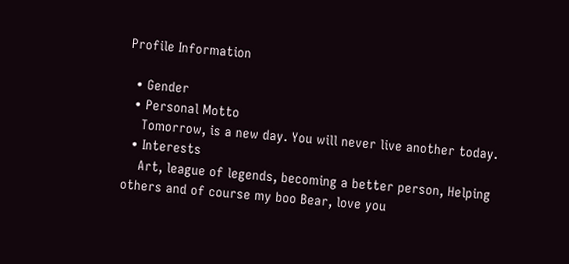Profile Information

  • Gender
  • Personal Motto
    Tomorrow, is a new day. You will never live another today.
  • Interests
    Art, league of legends, becoming a better person, Helping others and of course my boo Bear, love you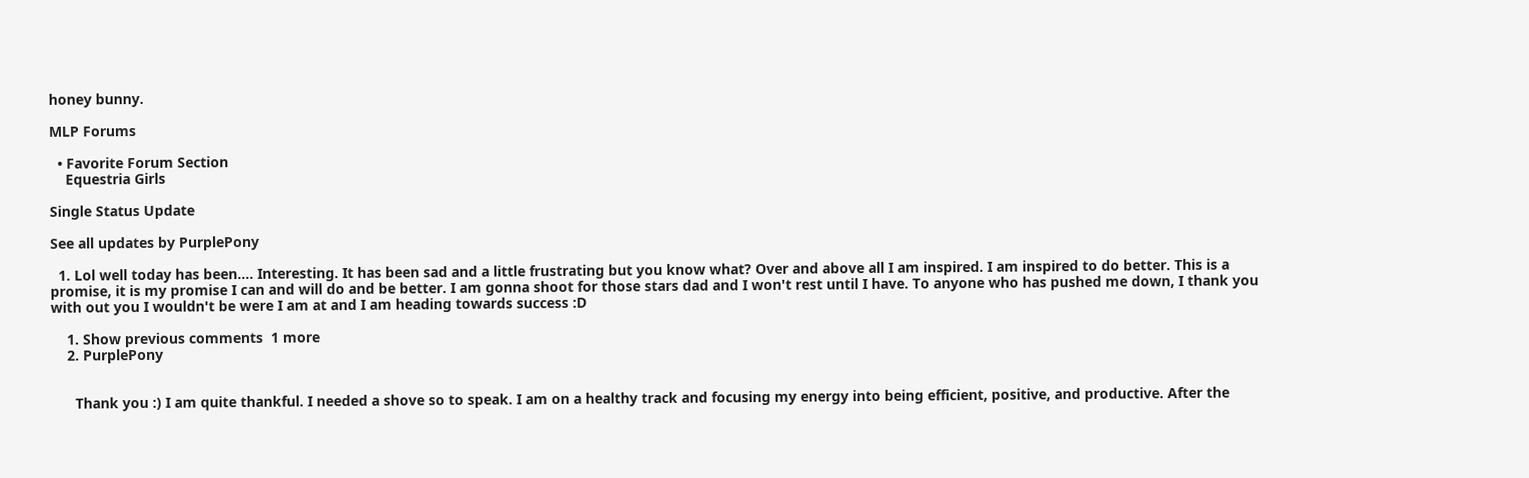honey bunny.

MLP Forums

  • Favorite Forum Section
    Equestria Girls

Single Status Update

See all updates by PurplePony

  1. Lol well today has been.... Interesting. It has been sad and a little frustrating but you know what? Over and above all I am inspired. I am inspired to do better. This is a promise, it is my promise I can and will do and be better. I am gonna shoot for those stars dad and I won't rest until I have. To anyone who has pushed me down, I thank you with out you I wouldn't be were I am at and I am heading towards success :D

    1. Show previous comments  1 more
    2. PurplePony


      Thank you :) I am quite thankful. I needed a shove so to speak. I am on a healthy track and focusing my energy into being efficient, positive, and productive. After the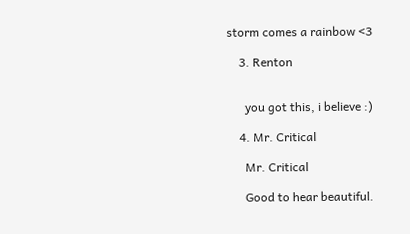storm comes a rainbow <3

    3. Renton


      you got this, i believe :)

    4. Mr. Critical

      Mr. Critical

      Good to hear beautiful.